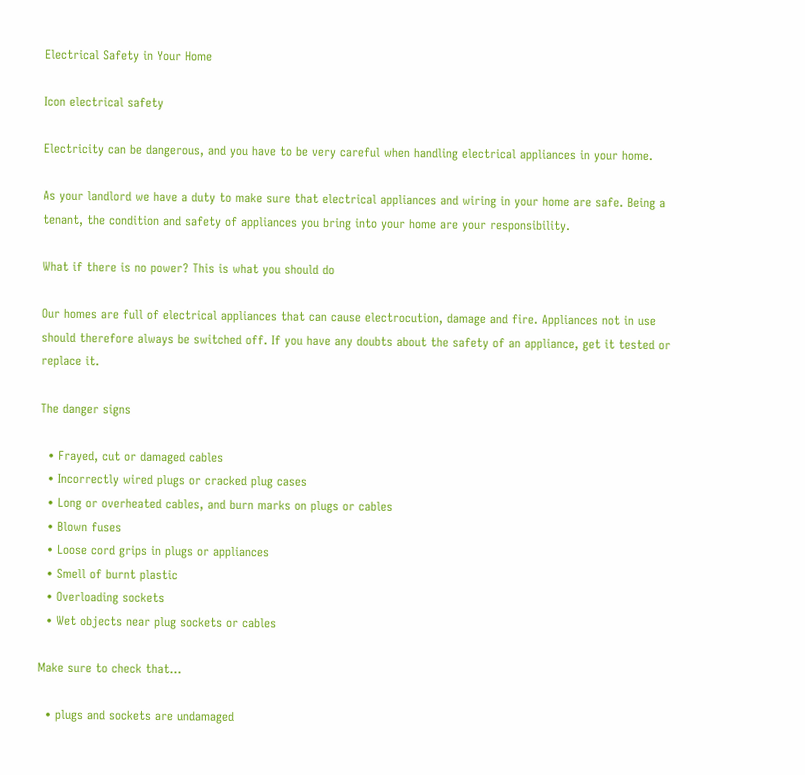Electrical Safety in Your Home

Icon electrical safety

Electricity can be dangerous, and you have to be very careful when handling electrical appliances in your home.

As your landlord we have a duty to make sure that electrical appliances and wiring in your home are safe. Being a tenant, the condition and safety of appliances you bring into your home are your responsibility.

What if there is no power? This is what you should do

Our homes are full of electrical appliances that can cause electrocution, damage and fire. Appliances not in use should therefore always be switched off. If you have any doubts about the safety of an appliance, get it tested or replace it.

The danger signs

  • Frayed, cut or damaged cables
  • Incorrectly wired plugs or cracked plug cases
  • Long or overheated cables, and burn marks on plugs or cables
  • Blown fuses
  • Loose cord grips in plugs or appliances
  • Smell of burnt plastic
  • Overloading sockets
  • Wet objects near plug sockets or cables

Make sure to check that...

  • plugs and sockets are undamaged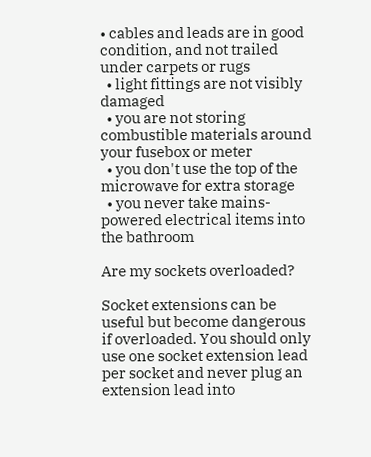• cables and leads are in good condition, and not trailed under carpets or rugs
  • light fittings are not visibly damaged
  • you are not storing combustible materials around your fusebox or meter
  • you don't use the top of the microwave for extra storage
  • you never take mains-powered electrical items into the bathroom

Are my sockets overloaded?

Socket extensions can be useful but become dangerous if overloaded. You should only use one socket extension lead per socket and never plug an extension lead into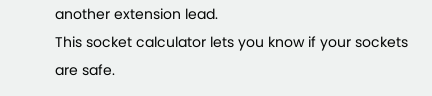another extension lead.
This socket calculator lets you know if your sockets are safe.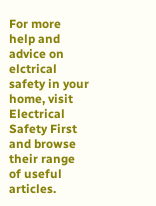For more help and advice on elctrical safety in your home, visit Electrical Safety First and browse their range of useful articles.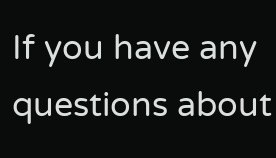If you have any questions about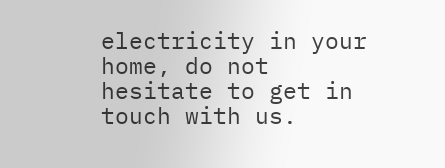electricity in your home, do not hesitate to get in touch with us.